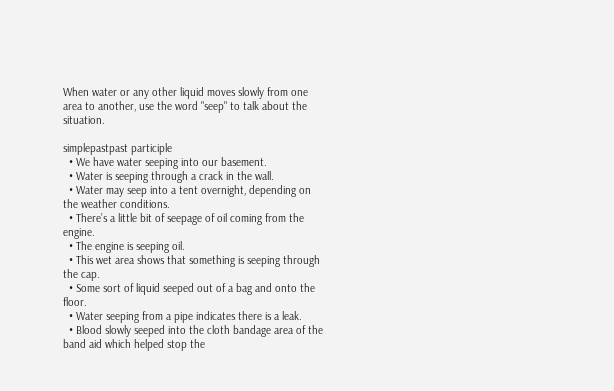When water or any other liquid moves slowly from one area to another, use the word "seep" to talk about the situation.

simplepastpast participle
  • We have water seeping into our basement.
  • Water is seeping through a crack in the wall.
  • Water may seep into a tent overnight, depending on the weather conditions.
  • There’s a little bit of seepage of oil coming from the engine.
  • The engine is seeping oil.
  • This wet area shows that something is seeping through the cap.
  • Some sort of liquid seeped out of a bag and onto the floor.
  • Water seeping from a pipe indicates there is a leak.
  • Blood slowly seeped into the cloth bandage area of the band aid which helped stop the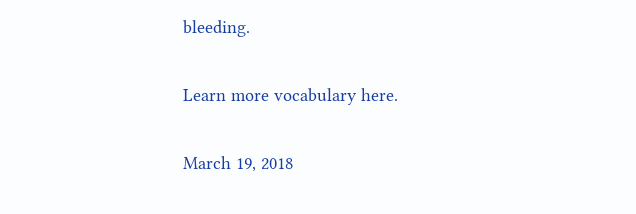bleeding.

Learn more vocabulary here.

March 19, 2018